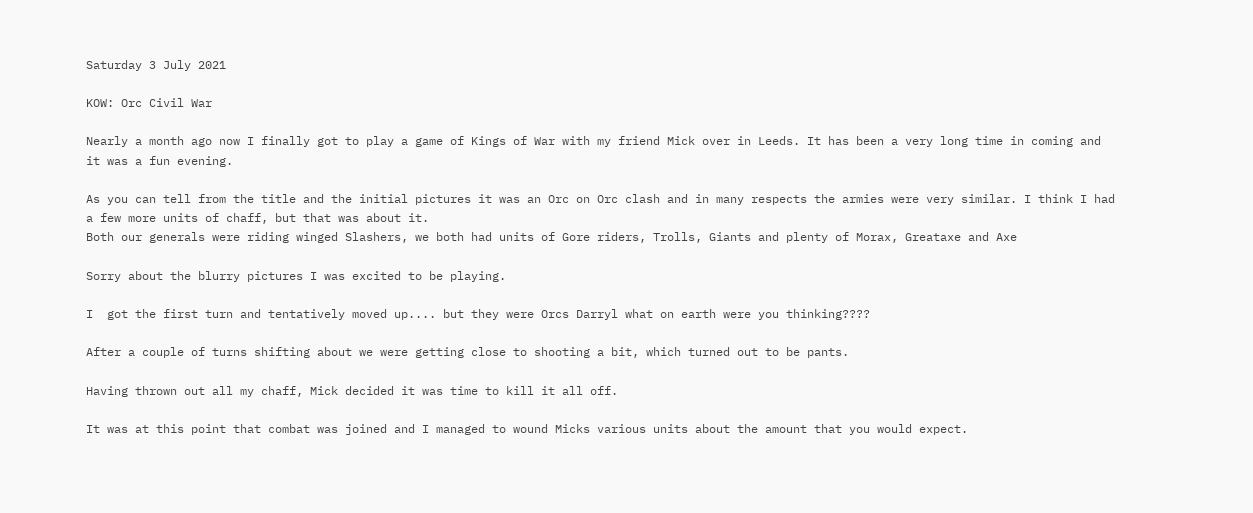Saturday 3 July 2021

KOW: Orc Civil War

Nearly a month ago now I finally got to play a game of Kings of War with my friend Mick over in Leeds. It has been a very long time in coming and it was a fun evening.

As you can tell from the title and the initial pictures it was an Orc on Orc clash and in many respects the armies were very similar. I think I had a few more units of chaff, but that was about it.
Both our generals were riding winged Slashers, we both had units of Gore riders, Trolls, Giants and plenty of Morax, Greataxe and Axe

Sorry about the blurry pictures I was excited to be playing.

I  got the first turn and tentatively moved up.... but they were Orcs Darryl what on earth were you thinking????

After a couple of turns shifting about we were getting close to shooting a bit, which turned out to be pants.

Having thrown out all my chaff, Mick decided it was time to kill it all off.

It was at this point that combat was joined and I managed to wound Micks various units about the amount that you would expect.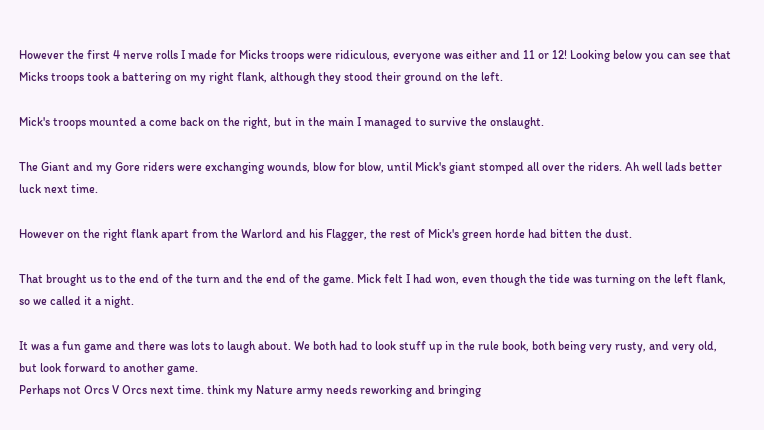However the first 4 nerve rolls I made for Micks troops were ridiculous, everyone was either and 11 or 12! Looking below you can see that Micks troops took a battering on my right flank, although they stood their ground on the left.

Mick's troops mounted a come back on the right, but in the main I managed to survive the onslaught.

The Giant and my Gore riders were exchanging wounds, blow for blow, until Mick's giant stomped all over the riders. Ah well lads better luck next time.

However on the right flank apart from the Warlord and his Flagger, the rest of Mick's green horde had bitten the dust.

That brought us to the end of the turn and the end of the game. Mick felt I had won, even though the tide was turning on the left flank, so we called it a night.

It was a fun game and there was lots to laugh about. We both had to look stuff up in the rule book, both being very rusty, and very old, but look forward to another game.
Perhaps not Orcs V Orcs next time. think my Nature army needs reworking and bringing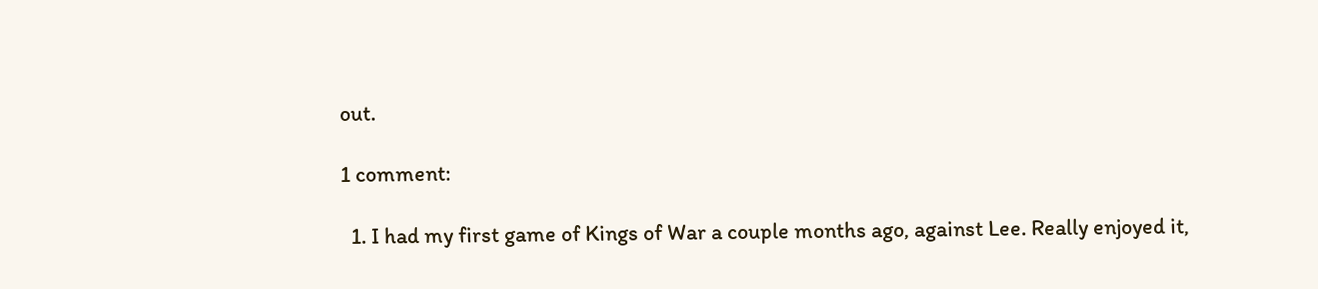out.

1 comment:

  1. I had my first game of Kings of War a couple months ago, against Lee. Really enjoyed it,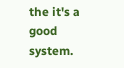the it's a good system.